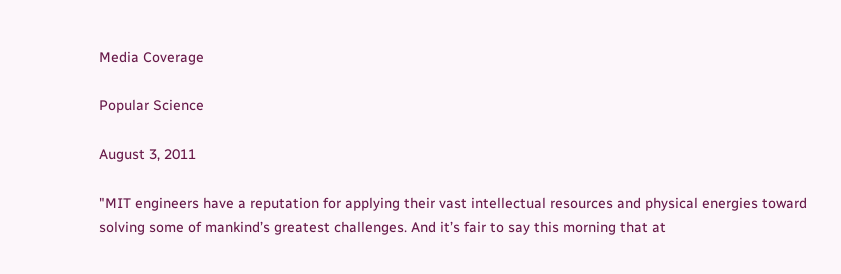Media Coverage

Popular Science

August 3, 2011

"MIT engineers have a reputation for applying their vast intellectual resources and physical energies toward solving some of mankind’s greatest challenges. And it’s fair to say this morning that at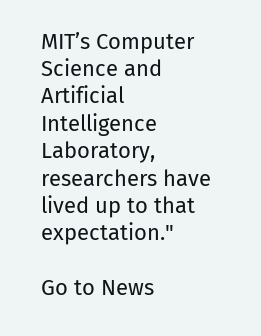MIT’s Computer Science and Artificial Intelligence Laboratory, researchers have lived up to that expectation."

Go to News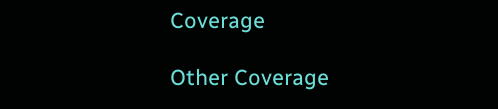Coverage

Other Coverage